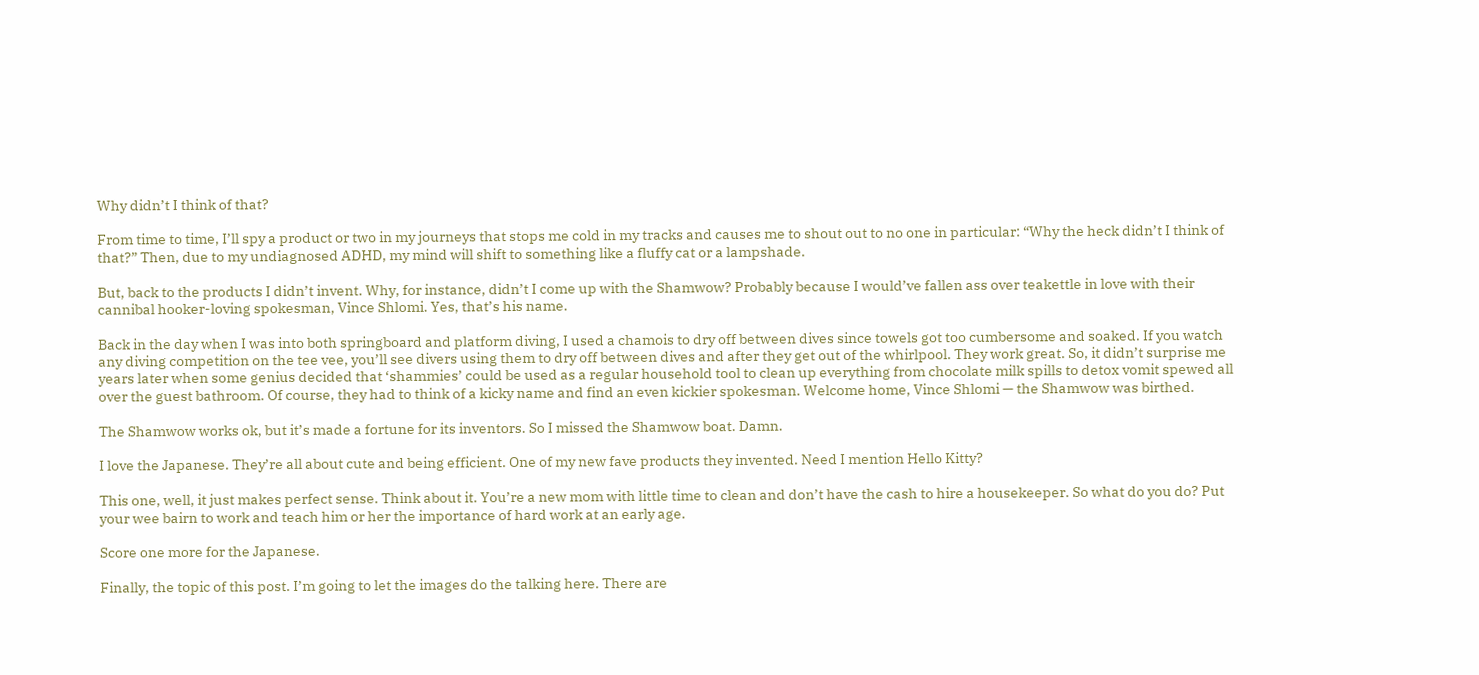Why didn’t I think of that?

From time to time, I’ll spy a product or two in my journeys that stops me cold in my tracks and causes me to shout out to no one in particular: “Why the heck didn’t I think of that?” Then, due to my undiagnosed ADHD, my mind will shift to something like a fluffy cat or a lampshade.

But, back to the products I didn’t invent. Why, for instance, didn’t I come up with the Shamwow? Probably because I would’ve fallen ass over teakettle in love with their cannibal hooker-loving spokesman, Vince Shlomi. Yes, that’s his name.

Back in the day when I was into both springboard and platform diving, I used a chamois to dry off between dives since towels got too cumbersome and soaked. If you watch any diving competition on the tee vee, you’ll see divers using them to dry off between dives and after they get out of the whirlpool. They work great. So, it didn’t surprise me years later when some genius decided that ‘shammies’ could be used as a regular household tool to clean up everything from chocolate milk spills to detox vomit spewed all over the guest bathroom. Of course, they had to think of a kicky name and find an even kickier spokesman. Welcome home, Vince Shlomi — the Shamwow was birthed.

The Shamwow works ok, but it’s made a fortune for its inventors. So I missed the Shamwow boat. Damn.

I love the Japanese. They’re all about cute and being efficient. One of my new fave products they invented. Need I mention Hello Kitty?

This one, well, it just makes perfect sense. Think about it. You’re a new mom with little time to clean and don’t have the cash to hire a housekeeper. So what do you do? Put your wee bairn to work and teach him or her the importance of hard work at an early age.

Score one more for the Japanese.

Finally, the topic of this post. I’m going to let the images do the talking here. There are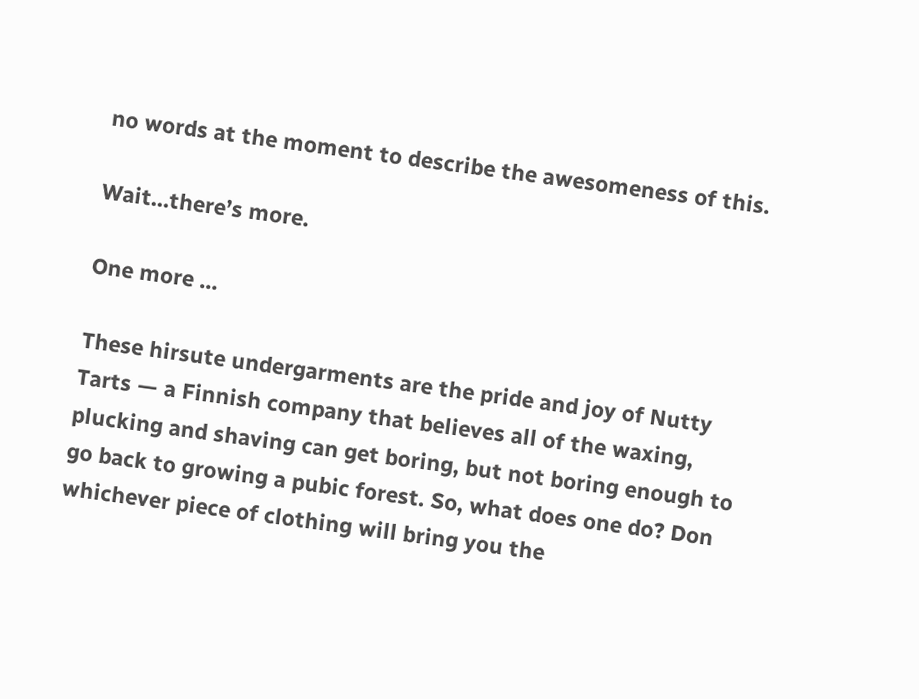no words at the moment to describe the awesomeness of this.

Wait…there’s more.

One more …

These hirsute undergarments are the pride and joy of Nutty Tarts — a Finnish company that believes all of the waxing, plucking and shaving can get boring, but not boring enough to go back to growing a pubic forest. So, what does one do? Don whichever piece of clothing will bring you the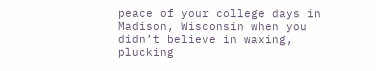peace of your college days in Madison, Wisconsin when you didn’t believe in waxing, plucking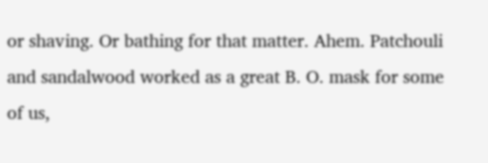or shaving. Or bathing for that matter. Ahem. Patchouli and sandalwood worked as a great B. O. mask for some of us,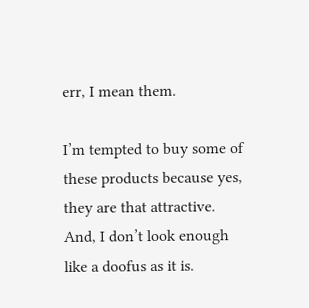err, I mean them.

I’m tempted to buy some of these products because yes, they are that attractive. And, I don’t look enough like a doofus as it is.